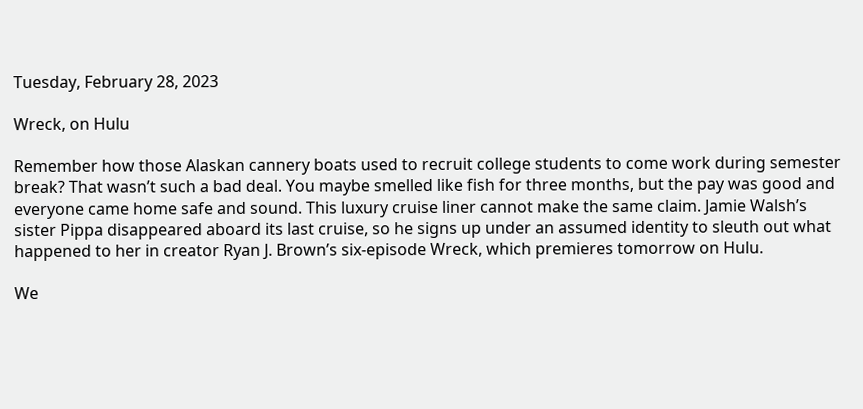Tuesday, February 28, 2023

Wreck, on Hulu

Remember how those Alaskan cannery boats used to recruit college students to come work during semester break? That wasn’t such a bad deal. You maybe smelled like fish for three months, but the pay was good and everyone came home safe and sound. This luxury cruise liner cannot make the same claim. Jamie Walsh’s sister Pippa disappeared aboard its last cruise, so he signs up under an assumed identity to sleuth out what happened to her in creator Ryan J. Brown’s six-episode Wreck, which premieres tomorrow on Hulu.

We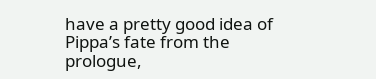have a pretty good idea of Pippa’s fate from the prologue,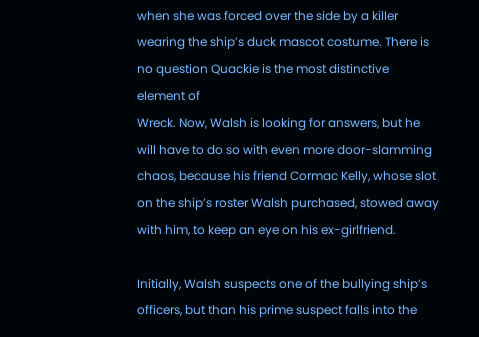when she was forced over the side by a killer wearing the ship’s duck mascot costume. There is no question Quackie is the most distinctive element of
Wreck. Now, Walsh is looking for answers, but he will have to do so with even more door-slamming chaos, because his friend Cormac Kelly, whose slot on the ship’s roster Walsh purchased, stowed away with him, to keep an eye on his ex-girlfriend.

Initially, Walsh suspects one of the bullying ship’s officers, but than his prime suspect falls into the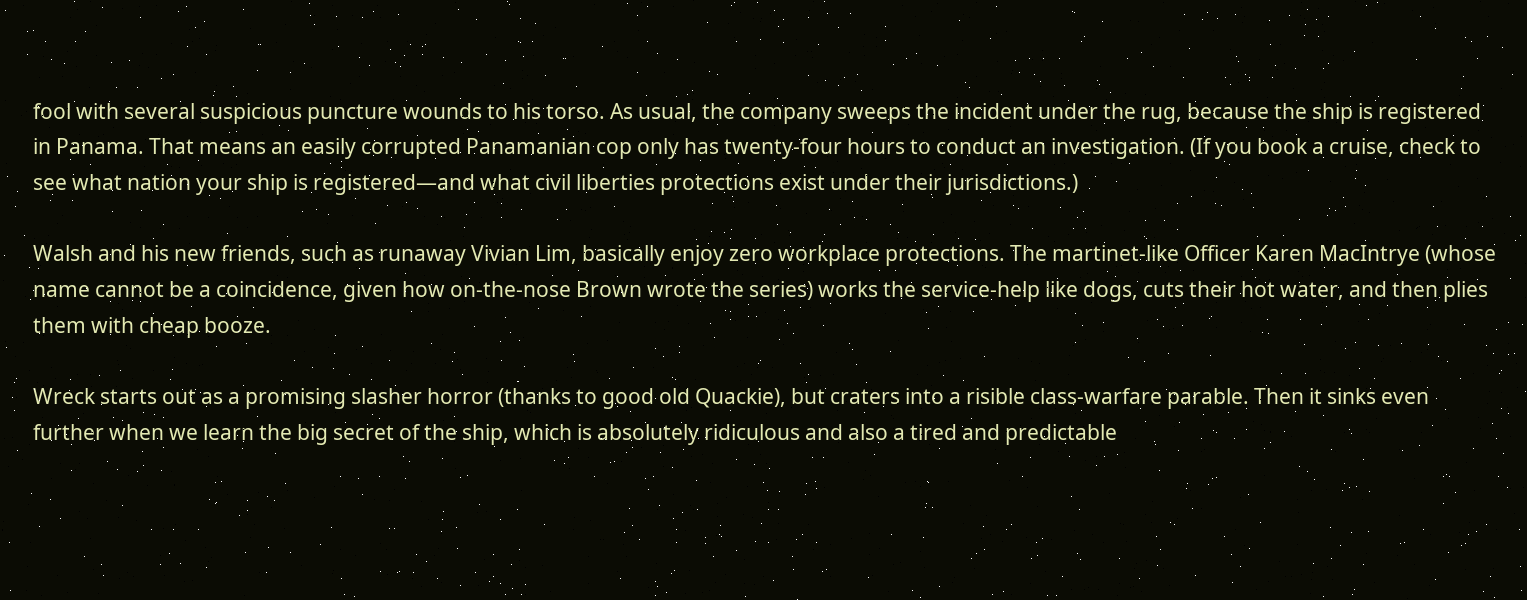fool with several suspicious puncture wounds to his torso. As usual, the company sweeps the incident under the rug, because the ship is registered in Panama. That means an easily corrupted Panamanian cop only has twenty-four hours to conduct an investigation. (If you book a cruise, check to see what nation your ship is registered—and what civil liberties protections exist under their jurisdictions.)

Walsh and his new friends, such as runaway Vivian Lim, basically enjoy zero workplace protections. The martinet-like Officer Karen MacIntrye (whose name cannot be a coincidence, given how on-the-nose Brown wrote the series) works the service-help like dogs, cuts their hot water, and then plies them with cheap booze.

Wreck starts out as a promising slasher horror (thanks to good old Quackie), but craters into a risible class-warfare parable. Then it sinks even further when we learn the big secret of the ship, which is absolutely ridiculous and also a tired and predictable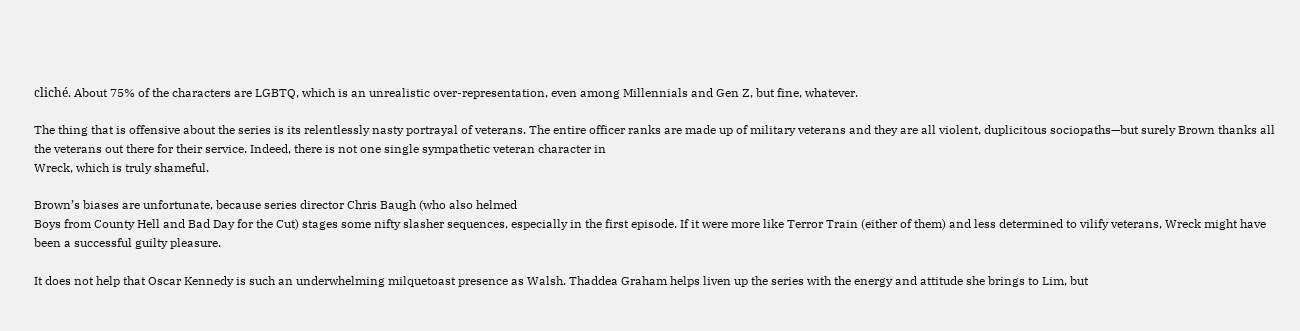cliché. About 75% of the characters are LGBTQ, which is an unrealistic over-representation, even among Millennials and Gen Z, but fine, whatever.

The thing that is offensive about the series is its relentlessly nasty portrayal of veterans. The entire officer ranks are made up of military veterans and they are all violent, duplicitous sociopaths—but surely Brown thanks all the veterans out there for their service. Indeed, there is not one single sympathetic veteran character in
Wreck, which is truly shameful.

Brown’s biases are unfortunate, because series director Chris Baugh (who also helmed
Boys from County Hell and Bad Day for the Cut) stages some nifty slasher sequences, especially in the first episode. If it were more like Terror Train (either of them) and less determined to vilify veterans, Wreck might have been a successful guilty pleasure.

It does not help that Oscar Kennedy is such an underwhelming milquetoast presence as Walsh. Thaddea Graham helps liven up the series with the energy and attitude she brings to Lim, but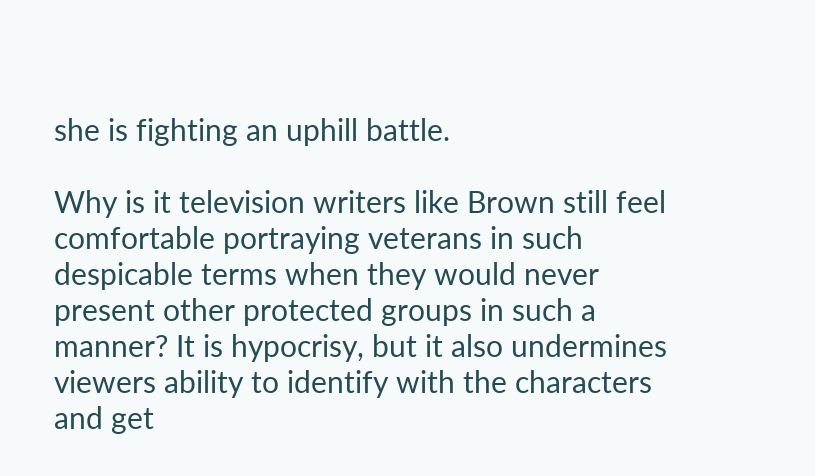she is fighting an uphill battle.

Why is it television writers like Brown still feel comfortable portraying veterans in such despicable terms when they would never present other protected groups in such a manner? It is hypocrisy, but it also undermines viewers ability to identify with the characters and get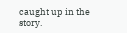caught up in the story.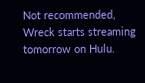Not recommended,
Wreck starts streaming tomorrow on Hulu.